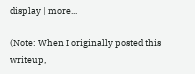display | more...

(Note: When I originally posted this writeup,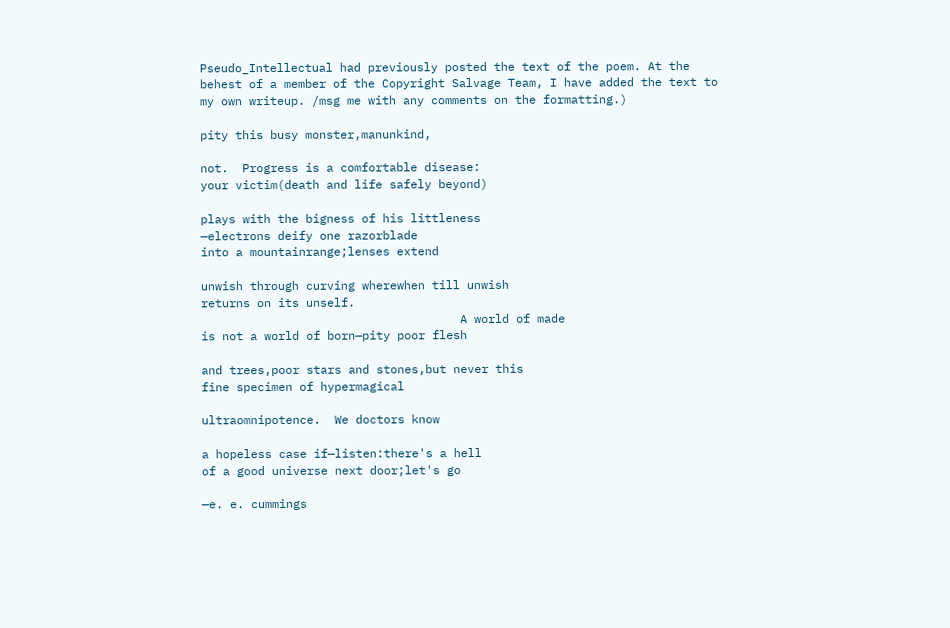Pseudo_Intellectual had previously posted the text of the poem. At the behest of a member of the Copyright Salvage Team, I have added the text to my own writeup. /msg me with any comments on the formatting.)

pity this busy monster,manunkind,

not.  Progress is a comfortable disease:
your victim(death and life safely beyond)

plays with the bigness of his littleness
—electrons deify one razorblade
into a mountainrange;lenses extend

unwish through curving wherewhen till unwish
returns on its unself.
                                     A world of made
is not a world of born—pity poor flesh

and trees,poor stars and stones,but never this
fine specimen of hypermagical

ultraomnipotence.  We doctors know

a hopeless case if—listen:there's a hell
of a good universe next door;let's go

—e. e. cummings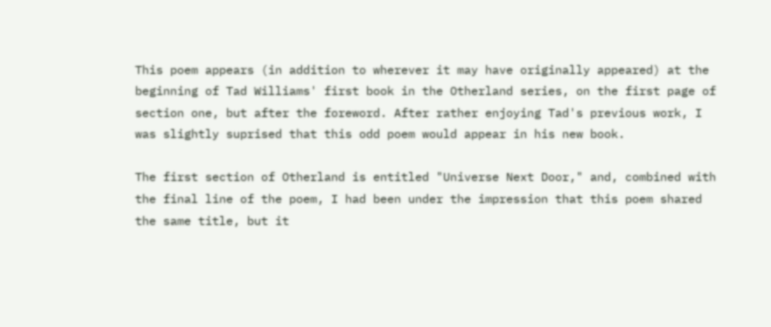This poem appears (in addition to wherever it may have originally appeared) at the beginning of Tad Williams' first book in the Otherland series, on the first page of section one, but after the foreword. After rather enjoying Tad's previous work, I was slightly suprised that this odd poem would appear in his new book.

The first section of Otherland is entitled "Universe Next Door," and, combined with the final line of the poem, I had been under the impression that this poem shared the same title, but it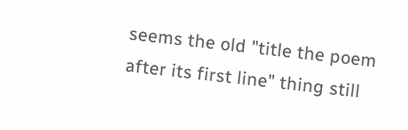seems the old "title the poem after its first line" thing still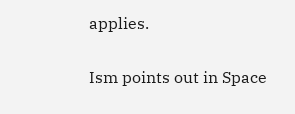applies.

Ism points out in Space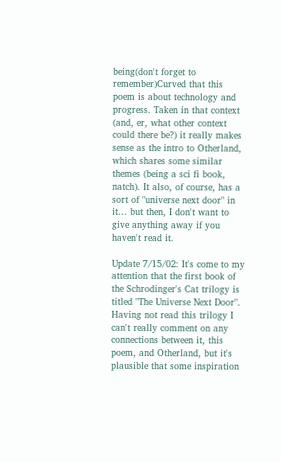being(don't forget to remember)Curved that this poem is about technology and progress. Taken in that context (and, er, what other context could there be?) it really makes sense as the intro to Otherland, which shares some similar themes (being a sci fi book, natch). It also, of course, has a sort of "universe next door" in it... but then, I don't want to give anything away if you haven't read it.

Update 7/15/02: It's come to my attention that the first book of the Schrodinger's Cat trilogy is titled "The Universe Next Door". Having not read this trilogy I can't really comment on any connections between it, this poem, and Otherland, but it's plausible that some inspiration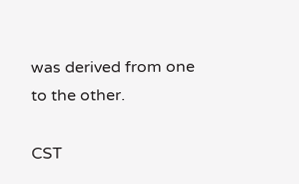was derived from one to the other.

CST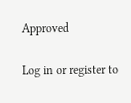Approved

Log in or register to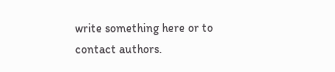write something here or to contact authors.